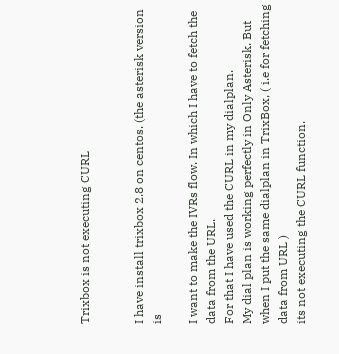Trixbox is not executing CURL


I have install trixbox 2.8 on centos. (the asterisk version is

I want to make the IVRs flow. In which I have to fetch the data from the URL.
For that I have used the CURL in my dialplan.
My dial plan is working perfectly in Only Asterisk. But when I put the same dialplan in TrixBox, ( i.e for fetching data from URL )
its not executing the CURL function.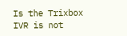Is the Trixbox IVR is not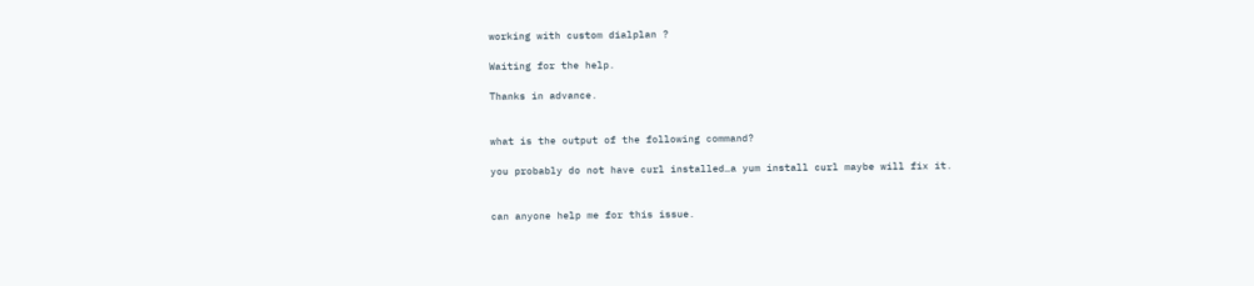working with custom dialplan ?

Waiting for the help.

Thanks in advance.


what is the output of the following command?

you probably do not have curl installed…a yum install curl maybe will fix it.


can anyone help me for this issue.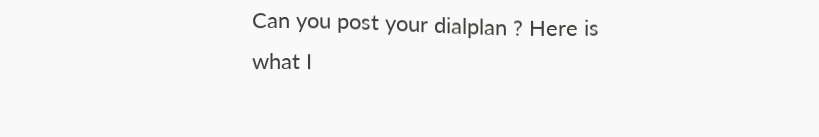Can you post your dialplan ? Here is what I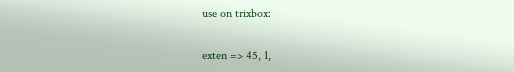use on trixbox:

exten => 45, 1,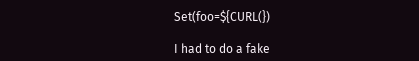Set(foo=${CURL(})

I had to do a fake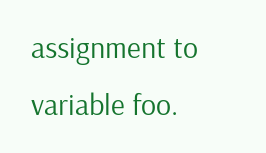assignment to variable foo.